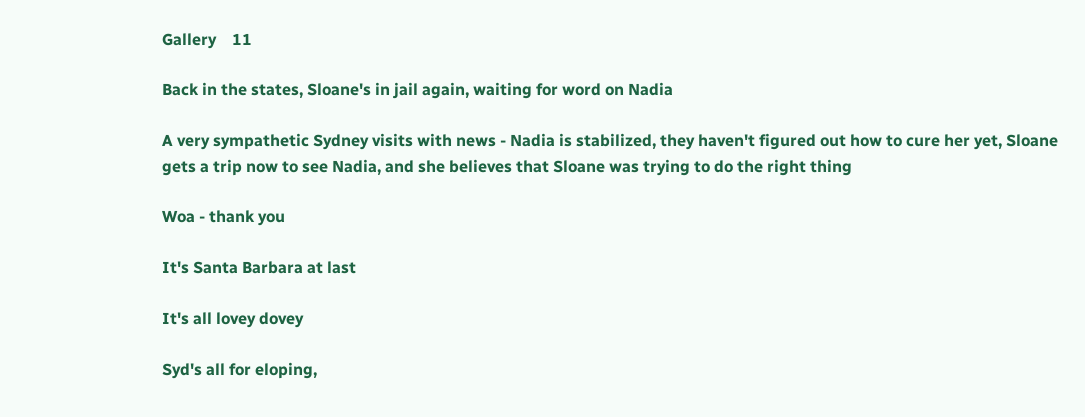Gallery    11

Back in the states, Sloane's in jail again, waiting for word on Nadia

A very sympathetic Sydney visits with news - Nadia is stabilized, they haven't figured out how to cure her yet, Sloane gets a trip now to see Nadia, and she believes that Sloane was trying to do the right thing

Woa - thank you

It's Santa Barbara at last

It's all lovey dovey

Syd's all for eloping,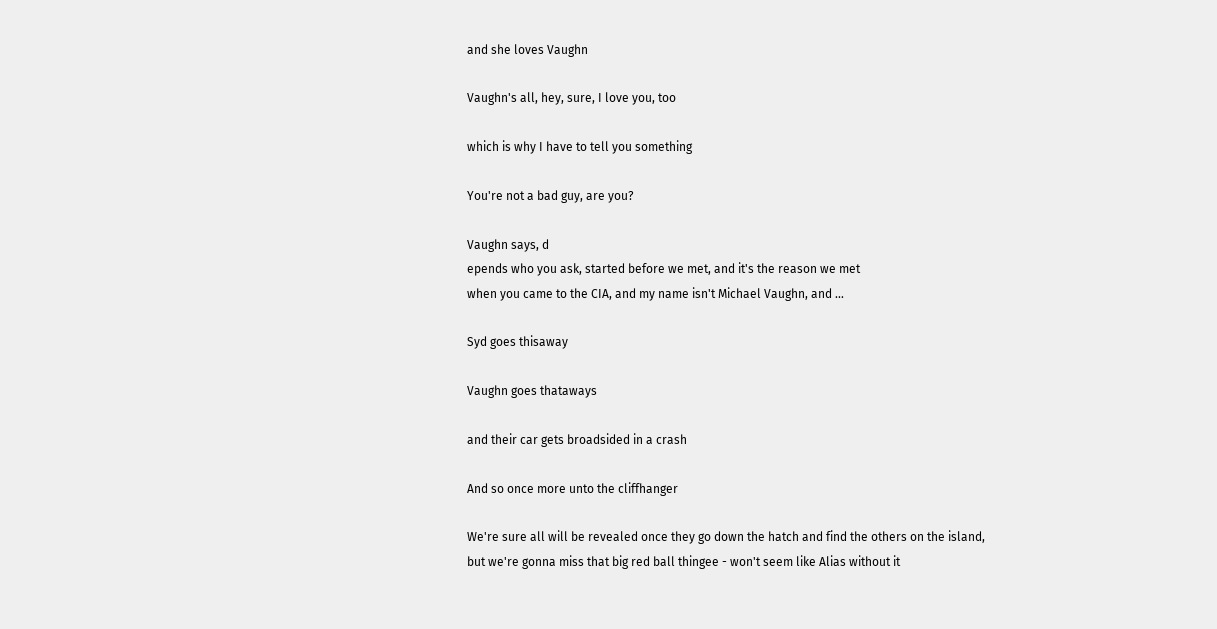and she loves Vaughn

Vaughn's all, hey, sure, I love you, too

which is why I have to tell you something

You're not a bad guy, are you?

Vaughn says, d
epends who you ask, started before we met, and it's the reason we met
when you came to the CIA, and my name isn't Michael Vaughn, and ...

Syd goes thisaway

Vaughn goes thataways

and their car gets broadsided in a crash

And so once more unto the cliffhanger

We're sure all will be revealed once they go down the hatch and find the others on the island,
but we're gonna miss that big red ball thingee - won't seem like Alias without it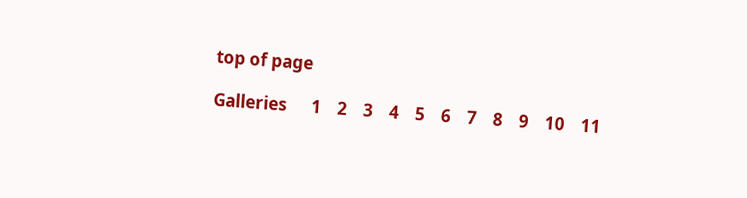top of page

Galleries      1    2    3    4    5    6    7    8    9    10    11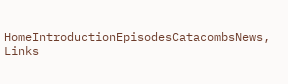HomeIntroductionEpisodesCatacombsNews,   Links